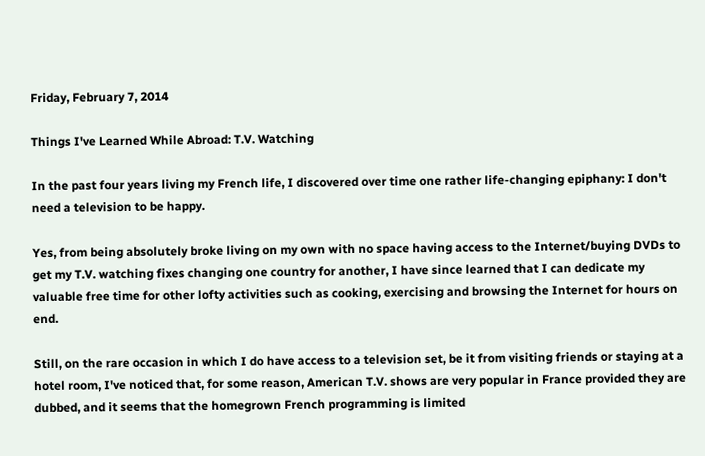Friday, February 7, 2014

Things I've Learned While Abroad: T.V. Watching

In the past four years living my French life, I discovered over time one rather life-changing epiphany: I don't need a television to be happy.

Yes, from being absolutely broke living on my own with no space having access to the Internet/buying DVDs to get my T.V. watching fixes changing one country for another, I have since learned that I can dedicate my valuable free time for other lofty activities such as cooking, exercising and browsing the Internet for hours on end.

Still, on the rare occasion in which I do have access to a television set, be it from visiting friends or staying at a hotel room, I've noticed that, for some reason, American T.V. shows are very popular in France provided they are dubbed, and it seems that the homegrown French programming is limited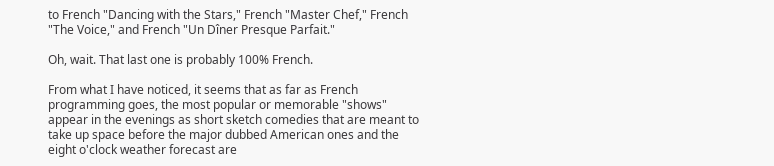to French "Dancing with the Stars," French "Master Chef," French "The Voice," and French "Un Dîner Presque Parfait."

Oh, wait. That last one is probably 100% French.

From what I have noticed, it seems that as far as French programming goes, the most popular or memorable "shows" appear in the evenings as short sketch comedies that are meant to take up space before the major dubbed American ones and the eight o'clock weather forecast are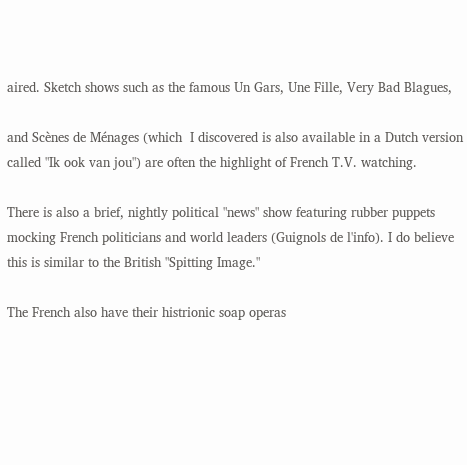aired. Sketch shows such as the famous Un Gars, Une Fille, Very Bad Blagues,

and Scènes de Ménages (which  I discovered is also available in a Dutch version called "Ik ook van jou") are often the highlight of French T.V. watching.

There is also a brief, nightly political "news" show featuring rubber puppets mocking French politicians and world leaders (Guignols de l'info). I do believe this is similar to the British "Spitting Image."

The French also have their histrionic soap operas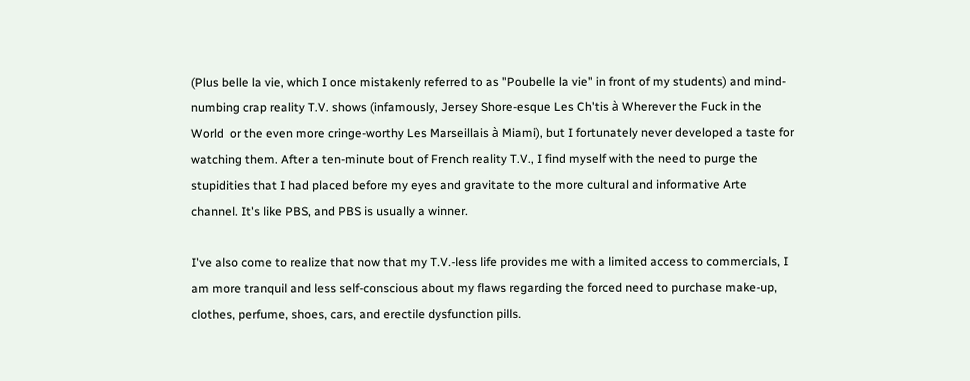(Plus belle la vie, which I once mistakenly referred to as "Poubelle la vie" in front of my students) and mind-numbing crap reality T.V. shows (infamously, Jersey Shore-esque Les Ch'tis à Wherever the Fuck in the World  or the even more cringe-worthy Les Marseillais à Miami), but I fortunately never developed a taste for watching them. After a ten-minute bout of French reality T.V., I find myself with the need to purge the stupidities that I had placed before my eyes and gravitate to the more cultural and informative Arte channel. It's like PBS, and PBS is usually a winner.

I've also come to realize that now that my T.V.-less life provides me with a limited access to commercials, I am more tranquil and less self-conscious about my flaws regarding the forced need to purchase make-up, clothes, perfume, shoes, cars, and erectile dysfunction pills.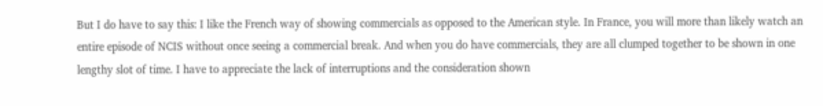But I do have to say this: I like the French way of showing commercials as opposed to the American style. In France, you will more than likely watch an entire episode of NCIS without once seeing a commercial break. And when you do have commercials, they are all clumped together to be shown in one lengthy slot of time. I have to appreciate the lack of interruptions and the consideration shown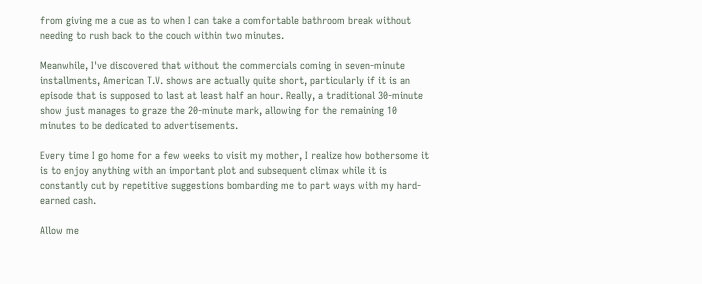from giving me a cue as to when I can take a comfortable bathroom break without needing to rush back to the couch within two minutes.

Meanwhile, I've discovered that without the commercials coming in seven-minute installments, American T.V. shows are actually quite short, particularly if it is an episode that is supposed to last at least half an hour. Really, a traditional 30-minute show just manages to graze the 20-minute mark, allowing for the remaining 10 minutes to be dedicated to advertisements.

Every time I go home for a few weeks to visit my mother, I realize how bothersome it is to enjoy anything with an important plot and subsequent climax while it is constantly cut by repetitive suggestions bombarding me to part ways with my hard-earned cash.

Allow me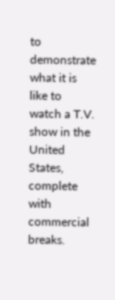to demonstrate what it is like to watch a T.V. show in the United States, complete with commercial breaks.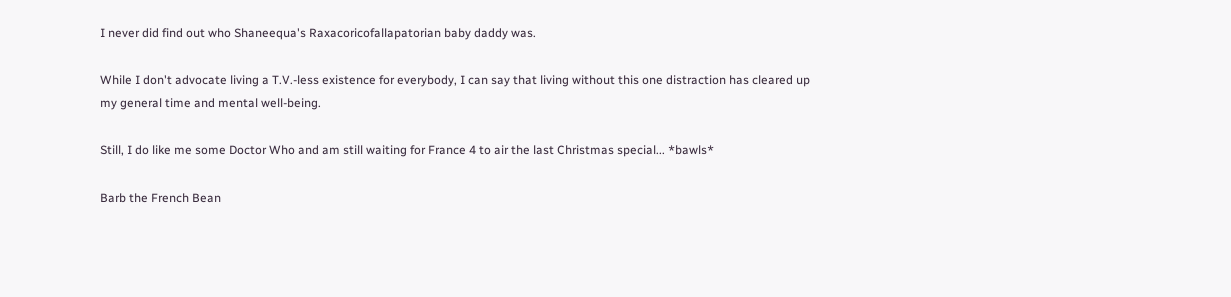I never did find out who Shaneequa's Raxacoricofallapatorian baby daddy was.

While I don't advocate living a T.V.-less existence for everybody, I can say that living without this one distraction has cleared up my general time and mental well-being.

Still, I do like me some Doctor Who and am still waiting for France 4 to air the last Christmas special... *bawls*

Barb the French Bean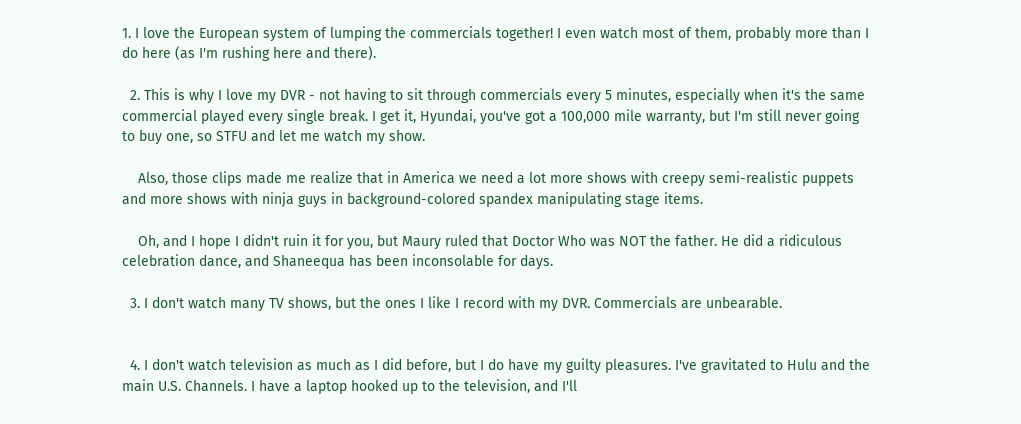1. I love the European system of lumping the commercials together! I even watch most of them, probably more than I do here (as I'm rushing here and there).

  2. This is why I love my DVR - not having to sit through commercials every 5 minutes, especially when it's the same commercial played every single break. I get it, Hyundai, you've got a 100,000 mile warranty, but I'm still never going to buy one, so STFU and let me watch my show.

    Also, those clips made me realize that in America we need a lot more shows with creepy semi-realistic puppets and more shows with ninja guys in background-colored spandex manipulating stage items.

    Oh, and I hope I didn't ruin it for you, but Maury ruled that Doctor Who was NOT the father. He did a ridiculous celebration dance, and Shaneequa has been inconsolable for days.

  3. I don't watch many TV shows, but the ones I like I record with my DVR. Commercials are unbearable.


  4. I don't watch television as much as I did before, but I do have my guilty pleasures. I've gravitated to Hulu and the main U.S. Channels. I have a laptop hooked up to the television, and I'll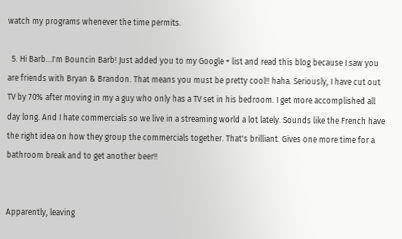watch my programs whenever the time permits.

  5. Hi Barb...I'm Bouncin Barb! Just added you to my Google + list and read this blog because I saw you are friends with Bryan & Brandon. That means you must be pretty cool!! haha. Seriously, I have cut out TV by 70% after moving in my a guy who only has a TV set in his bedroom. I get more accomplished all day long. And I hate commercials so we live in a streaming world a lot lately. Sounds like the French have the right idea on how they group the commercials together. That's brilliant. Gives one more time for a bathroom break and to get another beer!!


Apparently, leaving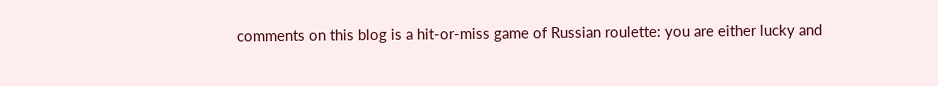comments on this blog is a hit-or-miss game of Russian roulette: you are either lucky and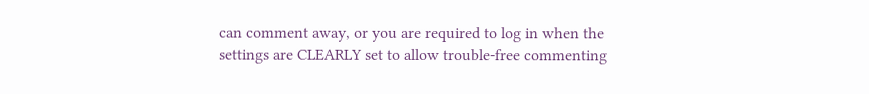can comment away, or you are required to log in when the settings are CLEARLY set to allow trouble-free commenting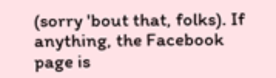(sorry 'bout that, folks). If anything, the Facebook page is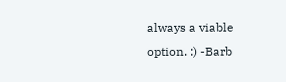always a viable option. :) -Barb